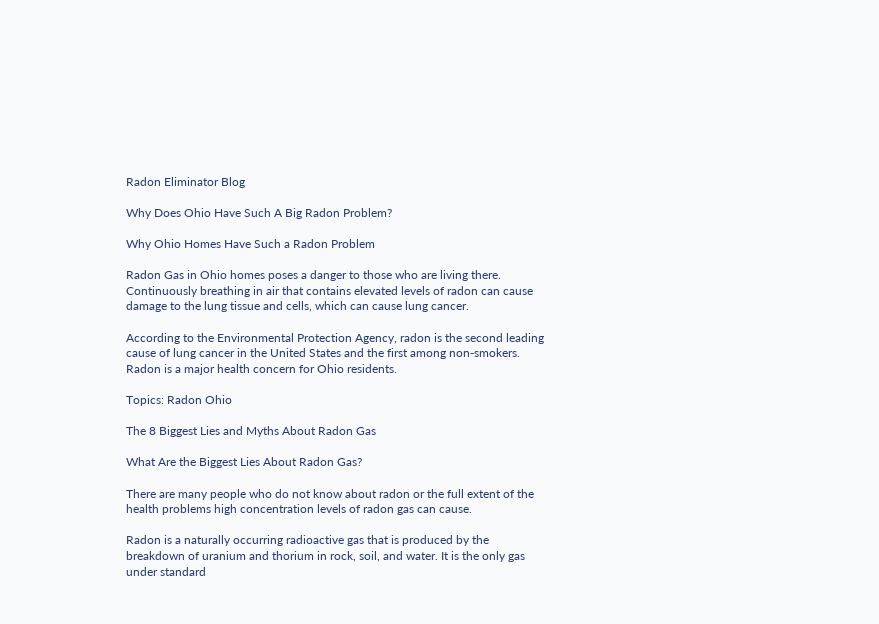Radon Eliminator Blog

Why Does Ohio Have Such A Big Radon Problem?

Why Ohio Homes Have Such a Radon Problem

Radon Gas in Ohio homes poses a danger to those who are living there. Continuously breathing in air that contains elevated levels of radon can cause damage to the lung tissue and cells, which can cause lung cancer.

According to the Environmental Protection Agency, radon is the second leading cause of lung cancer in the United States and the first among non-smokers. Radon is a major health concern for Ohio residents.

Topics: Radon Ohio

The 8 Biggest Lies and Myths About Radon Gas

What Are the Biggest Lies About Radon Gas?

There are many people who do not know about radon or the full extent of the health problems high concentration levels of radon gas can cause.

Radon is a naturally occurring radioactive gas that is produced by the breakdown of uranium and thorium in rock, soil, and water. It is the only gas under standard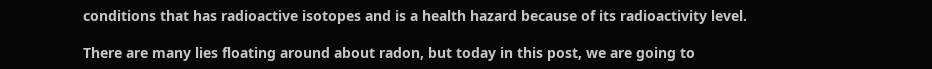conditions that has radioactive isotopes and is a health hazard because of its radioactivity level.

There are many lies floating around about radon, but today in this post, we are going to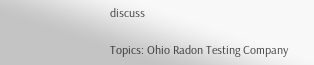discuss

Topics: Ohio Radon Testing Company